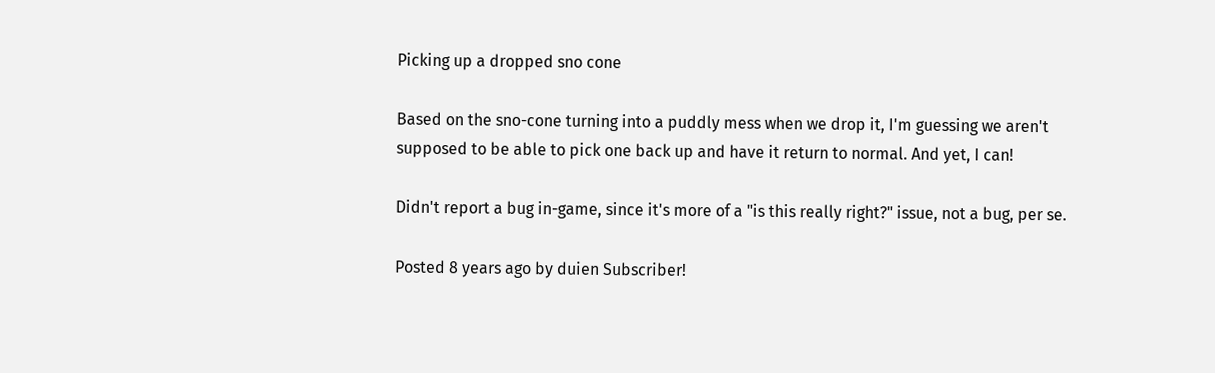Picking up a dropped sno cone

Based on the sno-cone turning into a puddly mess when we drop it, I'm guessing we aren't supposed to be able to pick one back up and have it return to normal. And yet, I can!

Didn't report a bug in-game, since it's more of a "is this really right?" issue, not a bug, per se.

Posted 8 years ago by duien Subscriber!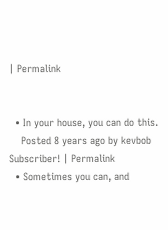| Permalink


  • In your house, you can do this.
    Posted 8 years ago by kevbob Subscriber! | Permalink
  • Sometimes you can, and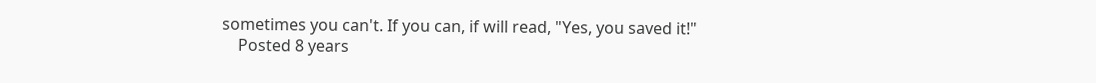sometimes you can't. If you can, if will read, "Yes, you saved it!"
    Posted 8 years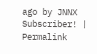ago by JNNX Subscriber! | Permalink